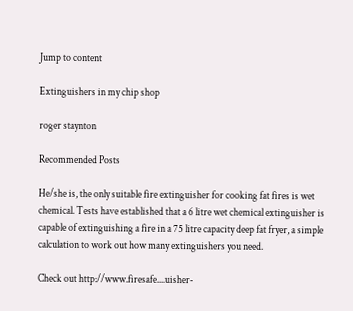Jump to content

Extinguishers in my chip shop

roger staynton

Recommended Posts

He/she is, the only suitable fire extinguisher for cooking fat fires is wet chemical. Tests have established that a 6 litre wet chemical extinguisher is capable of extinguishing a fire in a 75 litre capacity deep fat fryer, a simple calculation to work out how many extinguishers you need.

Check out http://www.firesafe....uisher-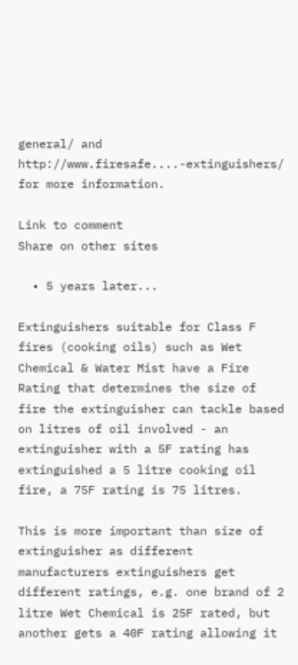general/ and http://www.firesafe....-extinguishers/ for more information.

Link to comment
Share on other sites

  • 5 years later...

Extinguishers suitable for Class F fires (cooking oils) such as Wet Chemical & Water Mist have a Fire Rating that determines the size of fire the extinguisher can tackle based on litres of oil involved - an extinguisher with a 5F rating has extinguished a 5 litre cooking oil fire, a 75F rating is 75 litres.

This is more important than size of extinguisher as different manufacturers extinguishers get different ratings, e.g. one brand of 2 litre Wet Chemical is 25F rated, but another gets a 40F rating allowing it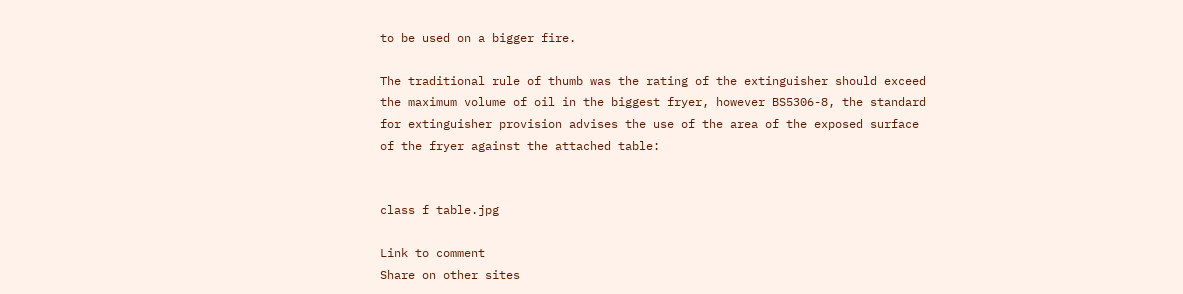to be used on a bigger fire.

The traditional rule of thumb was the rating of the extinguisher should exceed the maximum volume of oil in the biggest fryer, however BS5306-8, the standard for extinguisher provision advises the use of the area of the exposed surface of the fryer against the attached table:


class f table.jpg

Link to comment
Share on other sites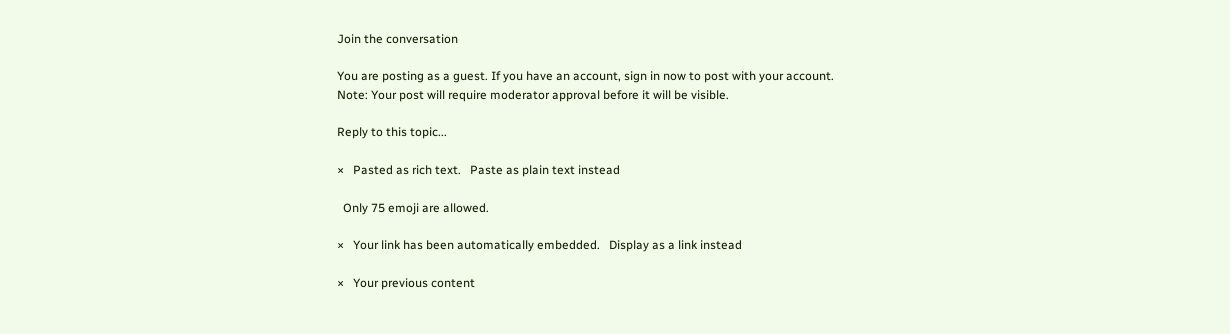Join the conversation

You are posting as a guest. If you have an account, sign in now to post with your account.
Note: Your post will require moderator approval before it will be visible.

Reply to this topic...

×   Pasted as rich text.   Paste as plain text instead

  Only 75 emoji are allowed.

×   Your link has been automatically embedded.   Display as a link instead

×   Your previous content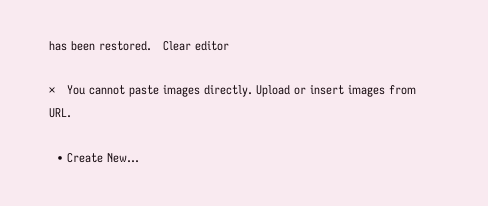has been restored.   Clear editor

×   You cannot paste images directly. Upload or insert images from URL.

  • Create New...